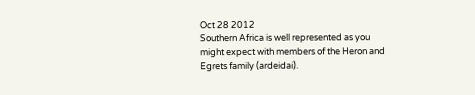Oct 28 2012
Southern Africa is well represented as you might expect with members of the Heron and Egrets family (ardeidai).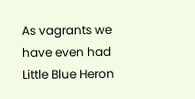As vagrants we have even had Little Blue Heron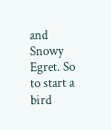and Snowy Egret. So to start a bird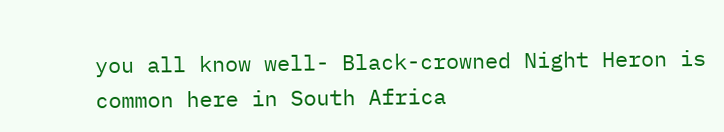you all know well- Black-crowned Night Heron is common here in South Africa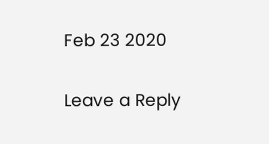Feb 23 2020

Leave a Reply